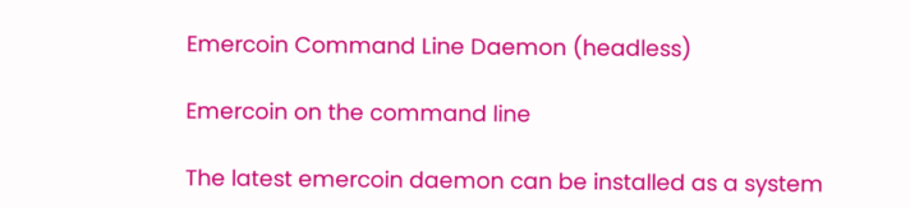Emercoin Command Line Daemon (headless)

Emercoin on the command line

The latest emercoin daemon can be installed as a system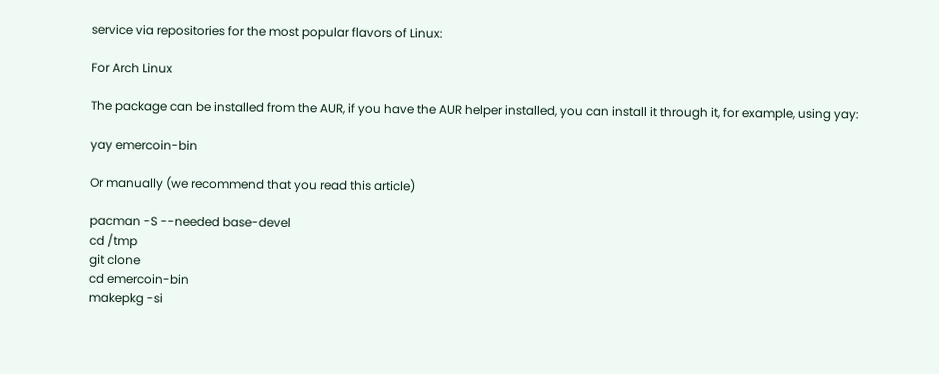service via repositories for the most popular flavors of Linux:

For Arch Linux

The package can be installed from the AUR, if you have the AUR helper installed, you can install it through it, for example, using yay:

yay emercoin-bin

Or manually (we recommend that you read this article)

pacman -S --needed base-devel
cd /tmp
git clone
cd emercoin-bin
makepkg -si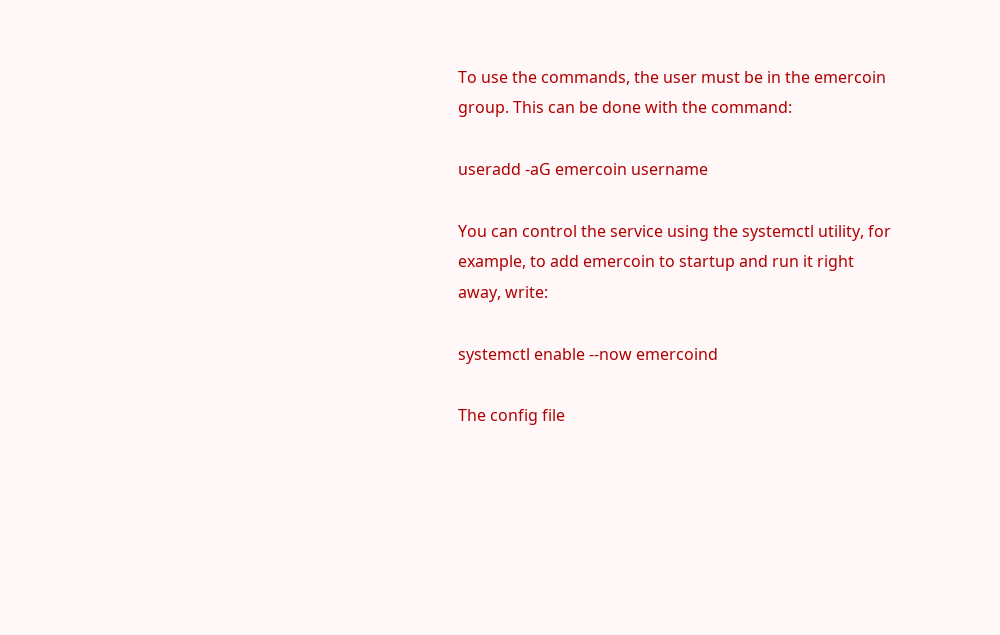To use the commands, the user must be in the emercoin group. This can be done with the command:

useradd -aG emercoin username

You can control the service using the systemctl utility, for example, to add emercoin to startup and run it right away, write:

systemctl enable --now emercoind

The config file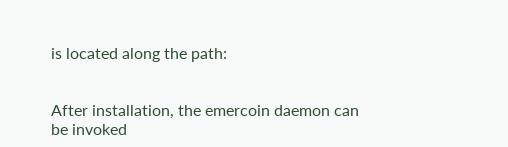is located along the path:


After installation, the emercoin daemon can be invoked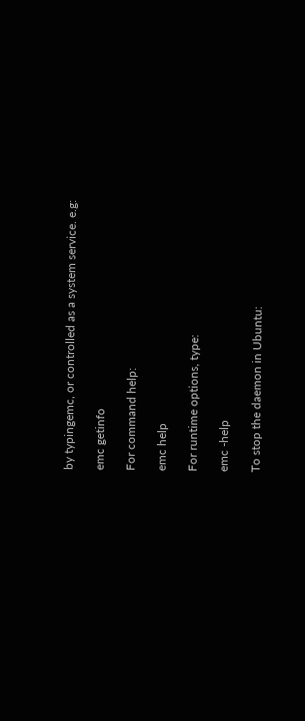by typingemc, or controlled as a system service. e.g:

emc getinfo

For command help:

emc help

For runtime options, type:

emc -help

To stop the daemon in Ubuntu: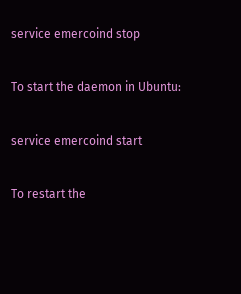service emercoind stop

To start the daemon in Ubuntu:

service emercoind start

To restart the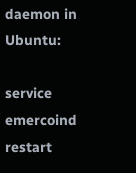daemon in Ubuntu:

service emercoind restart